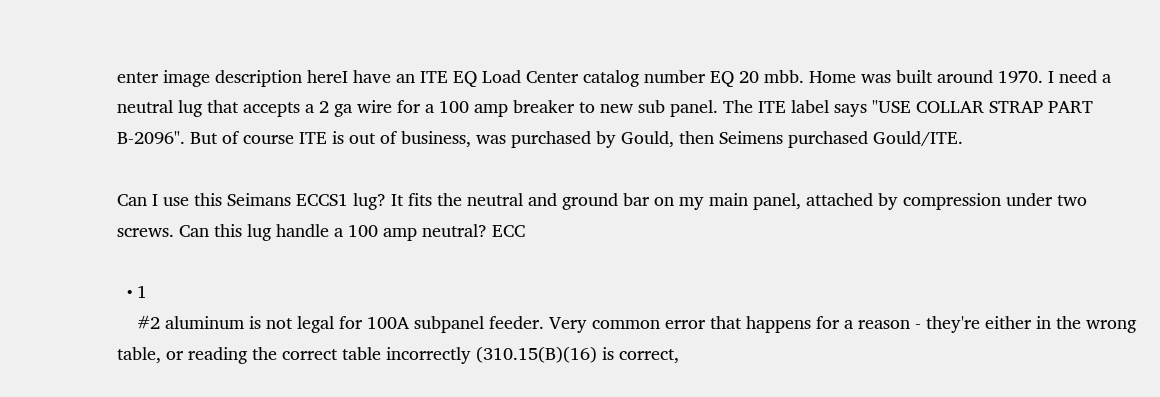enter image description hereI have an ITE EQ Load Center catalog number EQ 20 mbb. Home was built around 1970. I need a neutral lug that accepts a 2 ga wire for a 100 amp breaker to new sub panel. The ITE label says "USE COLLAR STRAP PART B-2096". But of course ITE is out of business, was purchased by Gould, then Seimens purchased Gould/ITE.

Can I use this Seimans ECCS1 lug? It fits the neutral and ground bar on my main panel, attached by compression under two screws. Can this lug handle a 100 amp neutral? ECC

  • 1
    #2 aluminum is not legal for 100A subpanel feeder. Very common error that happens for a reason - they're either in the wrong table, or reading the correct table incorrectly (310.15(B)(16) is correct,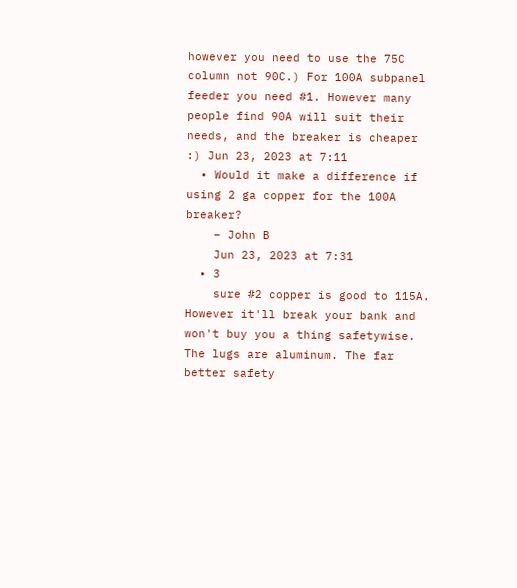however you need to use the 75C column not 90C.) For 100A subpanel feeder you need #1. However many people find 90A will suit their needs, and the breaker is cheaper :) Jun 23, 2023 at 7:11
  • Would it make a difference if using 2 ga copper for the 100A breaker?
    – John B
    Jun 23, 2023 at 7:31
  • 3
    sure #2 copper is good to 115A. However it'll break your bank and won't buy you a thing safetywise. The lugs are aluminum. The far better safety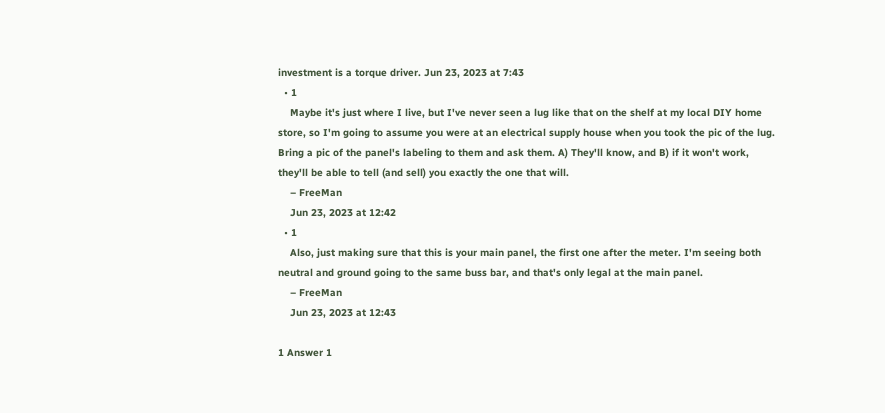investment is a torque driver. Jun 23, 2023 at 7:43
  • 1
    Maybe it's just where I live, but I've never seen a lug like that on the shelf at my local DIY home store, so I'm going to assume you were at an electrical supply house when you took the pic of the lug. Bring a pic of the panel's labeling to them and ask them. A) They'll know, and B) if it won't work, they'll be able to tell (and sell) you exactly the one that will.
    – FreeMan
    Jun 23, 2023 at 12:42
  • 1
    Also, just making sure that this is your main panel, the first one after the meter. I'm seeing both neutral and ground going to the same buss bar, and that's only legal at the main panel.
    – FreeMan
    Jun 23, 2023 at 12:43

1 Answer 1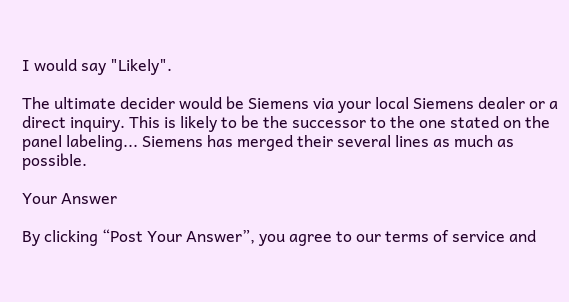I would say "Likely".

The ultimate decider would be Siemens via your local Siemens dealer or a direct inquiry. This is likely to be the successor to the one stated on the panel labeling... Siemens has merged their several lines as much as possible.

Your Answer

By clicking “Post Your Answer”, you agree to our terms of service and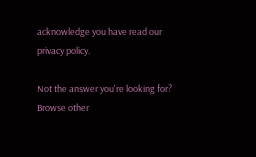acknowledge you have read our privacy policy.

Not the answer you're looking for? Browse other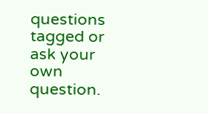questions tagged or ask your own question.